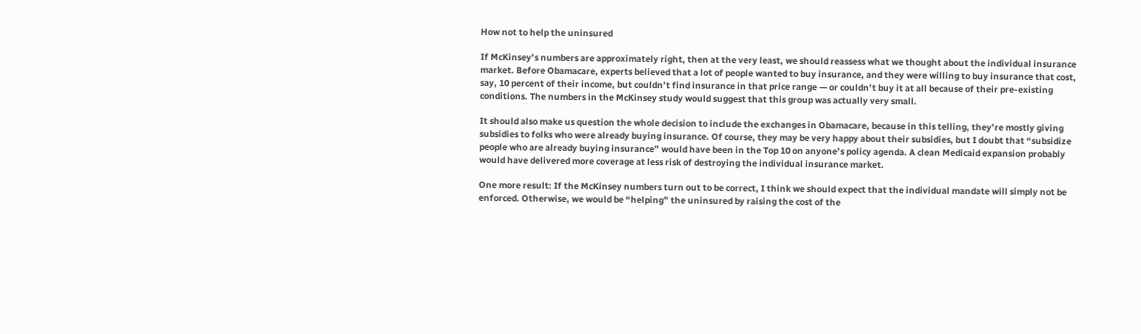How not to help the uninsured

If McKinsey’s numbers are approximately right, then at the very least, we should reassess what we thought about the individual insurance market. Before Obamacare, experts believed that a lot of people wanted to buy insurance, and they were willing to buy insurance that cost, say, 10 percent of their income, but couldn’t find insurance in that price range — or couldn’t buy it at all because of their pre-existing conditions. The numbers in the McKinsey study would suggest that this group was actually very small.

It should also make us question the whole decision to include the exchanges in Obamacare, because in this telling, they’re mostly giving subsidies to folks who were already buying insurance. Of course, they may be very happy about their subsidies, but I doubt that “subsidize people who are already buying insurance” would have been in the Top 10 on anyone’s policy agenda. A clean Medicaid expansion probably would have delivered more coverage at less risk of destroying the individual insurance market.

One more result: If the McKinsey numbers turn out to be correct, I think we should expect that the individual mandate will simply not be enforced. Otherwise, we would be “helping” the uninsured by raising the cost of the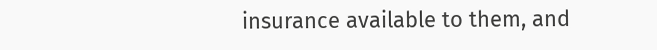insurance available to them, and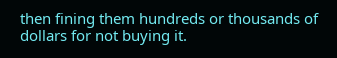then fining them hundreds or thousands of dollars for not buying it.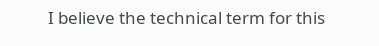I believe the technical term for this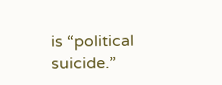is “political suicide.”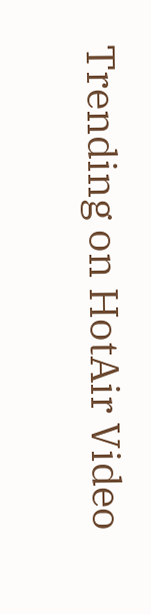Trending on HotAir Video